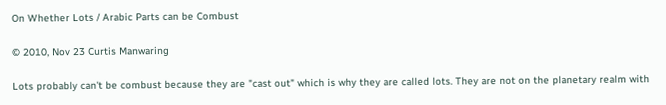On Whether Lots / Arabic Parts can be Combust

© 2010, Nov 23 Curtis Manwaring

Lots probably can't be combust because they are "cast out" which is why they are called lots. They are not on the planetary realm with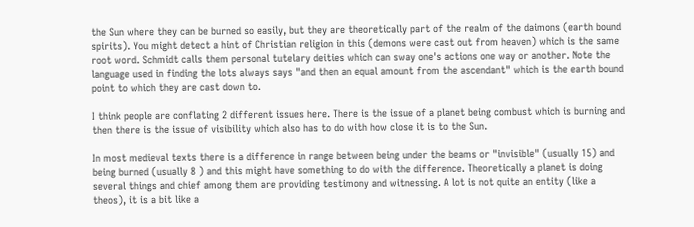the Sun where they can be burned so easily, but they are theoretically part of the realm of the daimons (earth bound spirits). You might detect a hint of Christian religion in this (demons were cast out from heaven) which is the same root word. Schmidt calls them personal tutelary deities which can sway one's actions one way or another. Note the language used in finding the lots always says "and then an equal amount from the ascendant" which is the earth bound point to which they are cast down to.

I think people are conflating 2 different issues here. There is the issue of a planet being combust which is burning and then there is the issue of visibility which also has to do with how close it is to the Sun.

In most medieval texts there is a difference in range between being under the beams or "invisible" (usually 15) and being burned (usually 8 ) and this might have something to do with the difference. Theoretically a planet is doing several things and chief among them are providing testimony and witnessing. A lot is not quite an entity (like a theos), it is a bit like a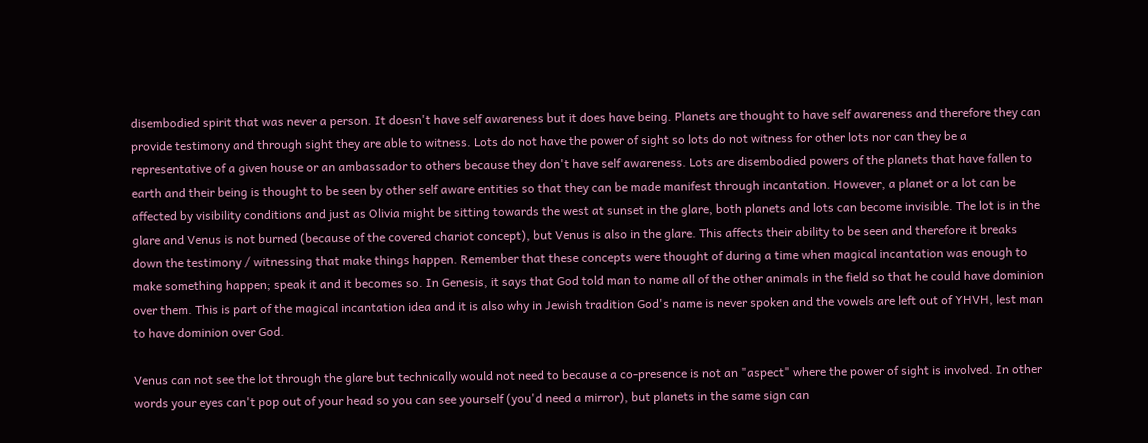disembodied spirit that was never a person. It doesn't have self awareness but it does have being. Planets are thought to have self awareness and therefore they can provide testimony and through sight they are able to witness. Lots do not have the power of sight so lots do not witness for other lots nor can they be a representative of a given house or an ambassador to others because they don't have self awareness. Lots are disembodied powers of the planets that have fallen to earth and their being is thought to be seen by other self aware entities so that they can be made manifest through incantation. However, a planet or a lot can be affected by visibility conditions and just as Olivia might be sitting towards the west at sunset in the glare, both planets and lots can become invisible. The lot is in the glare and Venus is not burned (because of the covered chariot concept), but Venus is also in the glare. This affects their ability to be seen and therefore it breaks down the testimony / witnessing that make things happen. Remember that these concepts were thought of during a time when magical incantation was enough to make something happen; speak it and it becomes so. In Genesis, it says that God told man to name all of the other animals in the field so that he could have dominion over them. This is part of the magical incantation idea and it is also why in Jewish tradition God's name is never spoken and the vowels are left out of YHVH, lest man to have dominion over God.

Venus can not see the lot through the glare but technically would not need to because a co-presence is not an "aspect" where the power of sight is involved. In other words your eyes can't pop out of your head so you can see yourself (you'd need a mirror), but planets in the same sign can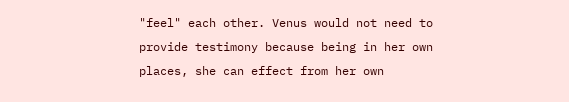"feel" each other. Venus would not need to provide testimony because being in her own places, she can effect from her own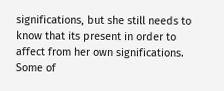significations, but she still needs to know that its present in order to affect from her own significations. Some of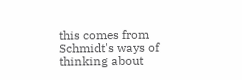this comes from Schmidt's ways of thinking about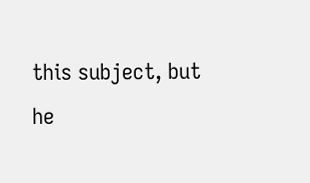this subject, but he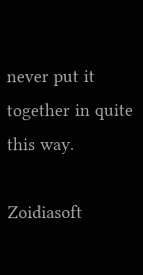never put it together in quite this way.

Zoidiasoft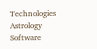Technologies Astrology Software